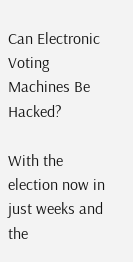Can Electronic Voting Machines Be Hacked?

With the election now in just weeks and the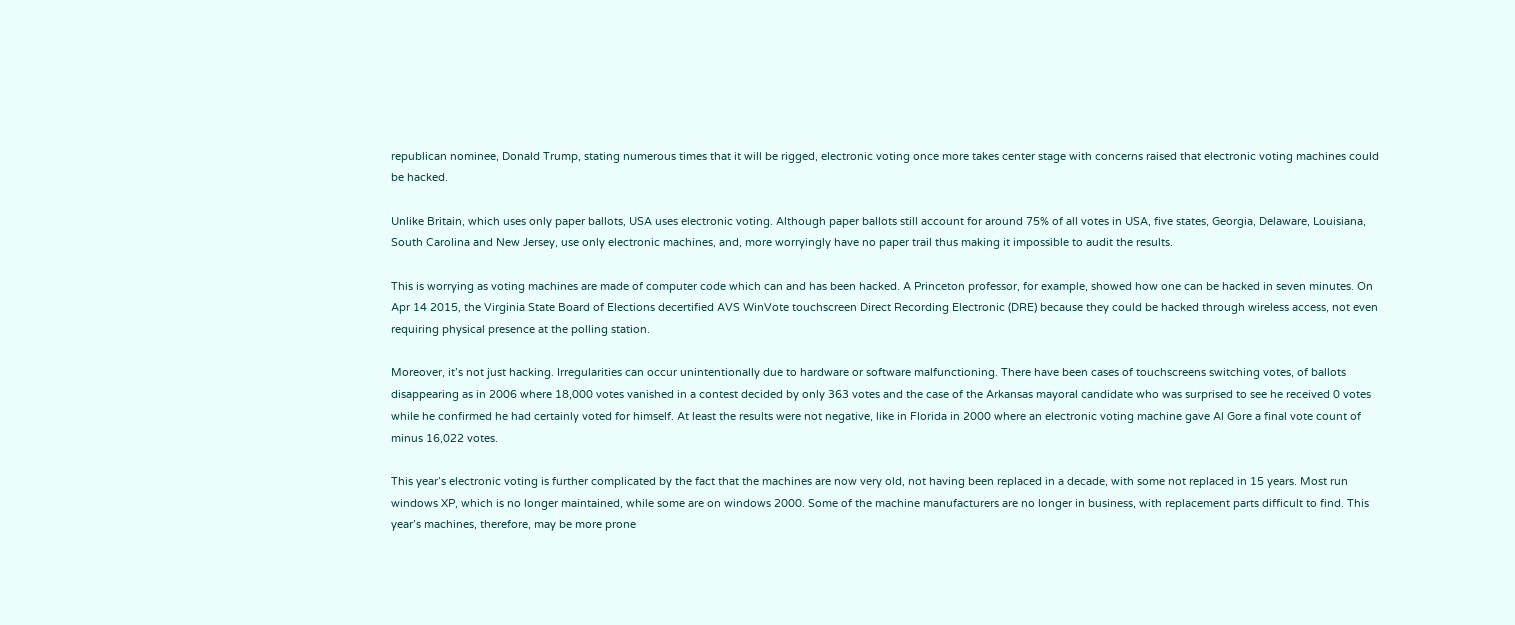republican nominee, Donald Trump, stating numerous times that it will be rigged, electronic voting once more takes center stage with concerns raised that electronic voting machines could be hacked.

Unlike Britain, which uses only paper ballots, USA uses electronic voting. Although paper ballots still account for around 75% of all votes in USA, five states, Georgia, Delaware, Louisiana, South Carolina and New Jersey, use only electronic machines, and, more worryingly have no paper trail thus making it impossible to audit the results.

This is worrying as voting machines are made of computer code which can and has been hacked. A Princeton professor, for example, showed how one can be hacked in seven minutes. On Apr 14 2015, the Virginia State Board of Elections decertified AVS WinVote touchscreen Direct Recording Electronic (DRE) because they could be hacked through wireless access, not even requiring physical presence at the polling station.

Moreover, it’s not just hacking. Irregularities can occur unintentionally due to hardware or software malfunctioning. There have been cases of touchscreens switching votes, of ballots disappearing as in 2006 where 18,000 votes vanished in a contest decided by only 363 votes and the case of the Arkansas mayoral candidate who was surprised to see he received 0 votes while he confirmed he had certainly voted for himself. At least the results were not negative, like in Florida in 2000 where an electronic voting machine gave Al Gore a final vote count of minus 16,022 votes.

This year’s electronic voting is further complicated by the fact that the machines are now very old, not having been replaced in a decade, with some not replaced in 15 years. Most run windows XP, which is no longer maintained, while some are on windows 2000. Some of the machine manufacturers are no longer in business, with replacement parts difficult to find. This year’s machines, therefore, may be more prone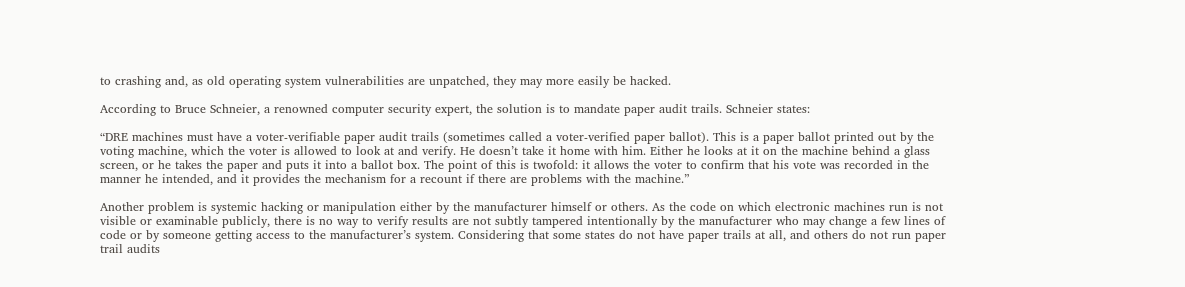to crashing and, as old operating system vulnerabilities are unpatched, they may more easily be hacked.

According to Bruce Schneier, a renowned computer security expert, the solution is to mandate paper audit trails. Schneier states:

“DRE machines must have a voter-verifiable paper audit trails (sometimes called a voter-verified paper ballot). This is a paper ballot printed out by the voting machine, which the voter is allowed to look at and verify. He doesn’t take it home with him. Either he looks at it on the machine behind a glass screen, or he takes the paper and puts it into a ballot box. The point of this is twofold: it allows the voter to confirm that his vote was recorded in the manner he intended, and it provides the mechanism for a recount if there are problems with the machine.”

Another problem is systemic hacking or manipulation either by the manufacturer himself or others. As the code on which electronic machines run is not visible or examinable publicly, there is no way to verify results are not subtly tampered intentionally by the manufacturer who may change a few lines of code or by someone getting access to the manufacturer’s system. Considering that some states do not have paper trails at all, and others do not run paper trail audits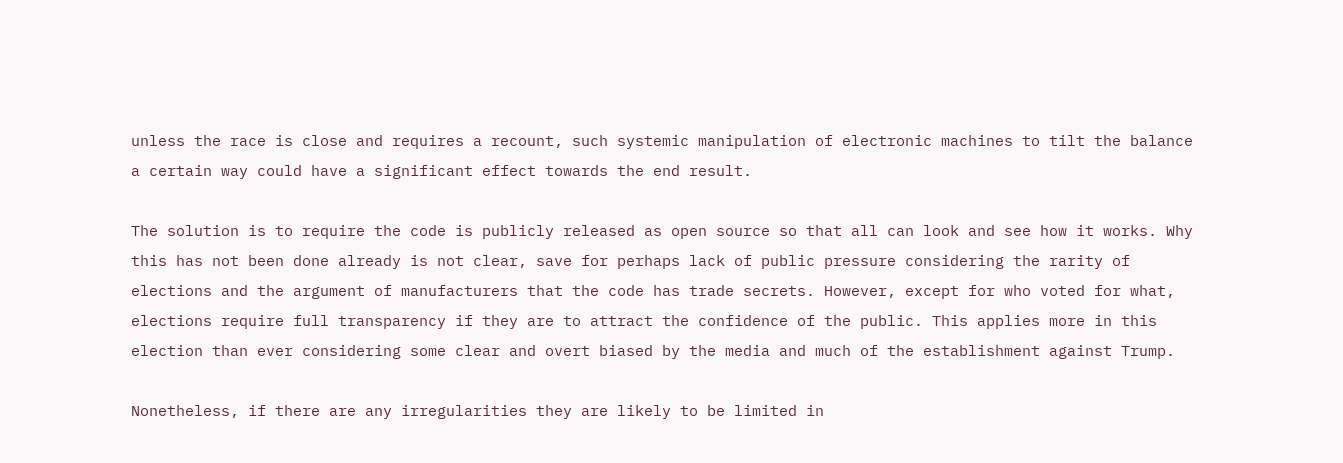unless the race is close and requires a recount, such systemic manipulation of electronic machines to tilt the balance a certain way could have a significant effect towards the end result.

The solution is to require the code is publicly released as open source so that all can look and see how it works. Why this has not been done already is not clear, save for perhaps lack of public pressure considering the rarity of elections and the argument of manufacturers that the code has trade secrets. However, except for who voted for what, elections require full transparency if they are to attract the confidence of the public. This applies more in this election than ever considering some clear and overt biased by the media and much of the establishment against Trump.

Nonetheless, if there are any irregularities they are likely to be limited in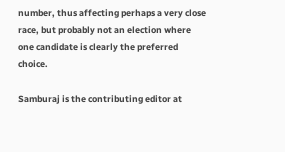number, thus affecting perhaps a very close race, but probably not an election where one candidate is clearly the preferred choice.

Samburaj is the contributing editor at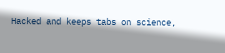Hacked and keeps tabs on science,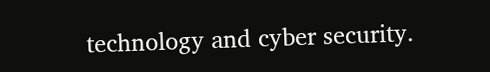technology and cyber security.